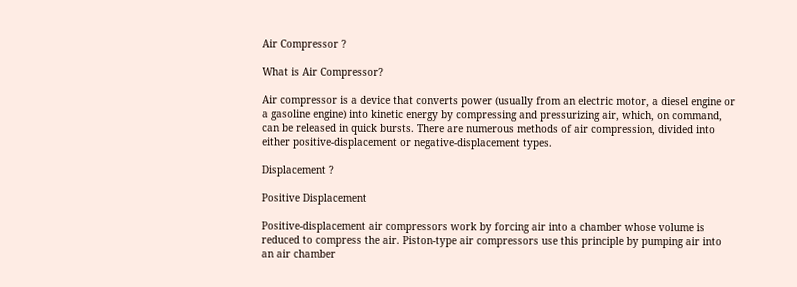Air Compressor ?

What is Air Compressor?

Air compressor is a device that converts power (usually from an electric motor, a diesel engine or a gasoline engine) into kinetic energy by compressing and pressurizing air, which, on command, can be released in quick bursts. There are numerous methods of air compression, divided into either positive-displacement or negative-displacement types.

Displacement ?

Positive Displacement

Positive-displacement air compressors work by forcing air into a chamber whose volume is reduced to compress the air. Piston-type air compressors use this principle by pumping air into an air chamber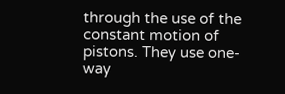through the use of the constant motion of pistons. They use one-way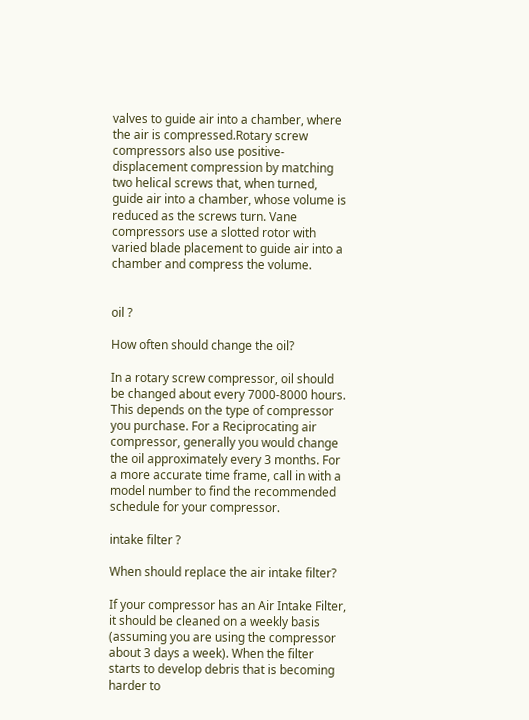valves to guide air into a chamber, where the air is compressed.Rotary screw compressors also use positive-displacement compression by matching two helical screws that, when turned, guide air into a chamber, whose volume is reduced as the screws turn. Vane compressors use a slotted rotor with varied blade placement to guide air into a chamber and compress the volume.


oil ?

How often should change the oil?

In a rotary screw compressor, oil should be changed about every 7000-8000 hours. This depends on the type of compressor you purchase. For a Reciprocating air compressor, generally you would change the oil approximately every 3 months. For a more accurate time frame, call in with a model number to find the recommended schedule for your compressor.

intake filter ?

When should replace the air intake filter?

If your compressor has an Air Intake Filter, it should be cleaned on a weekly basis (assuming you are using the compressor about 3 days a week). When the filter starts to develop debris that is becoming harder to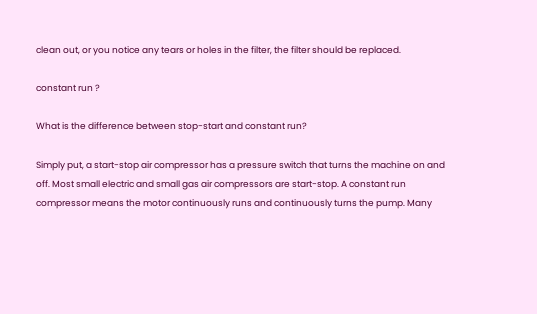clean out, or you notice any tears or holes in the filter, the filter should be replaced.

constant run ?

What is the difference between stop-start and constant run?

Simply put, a start-stop air compressor has a pressure switch that turns the machine on and off. Most small electric and small gas air compressors are start-stop. A constant run compressor means the motor continuously runs and continuously turns the pump. Many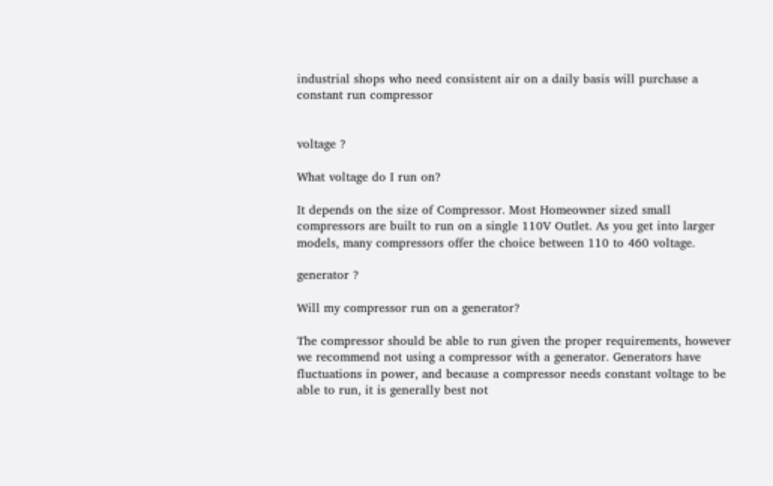industrial shops who need consistent air on a daily basis will purchase a constant run compressor


voltage ?

What voltage do I run on?

It depends on the size of Compressor. Most Homeowner sized small compressors are built to run on a single 110V Outlet. As you get into larger models, many compressors offer the choice between 110 to 460 voltage.

generator ?

Will my compressor run on a generator?

The compressor should be able to run given the proper requirements, however we recommend not using a compressor with a generator. Generators have fluctuations in power, and because a compressor needs constant voltage to be able to run, it is generally best not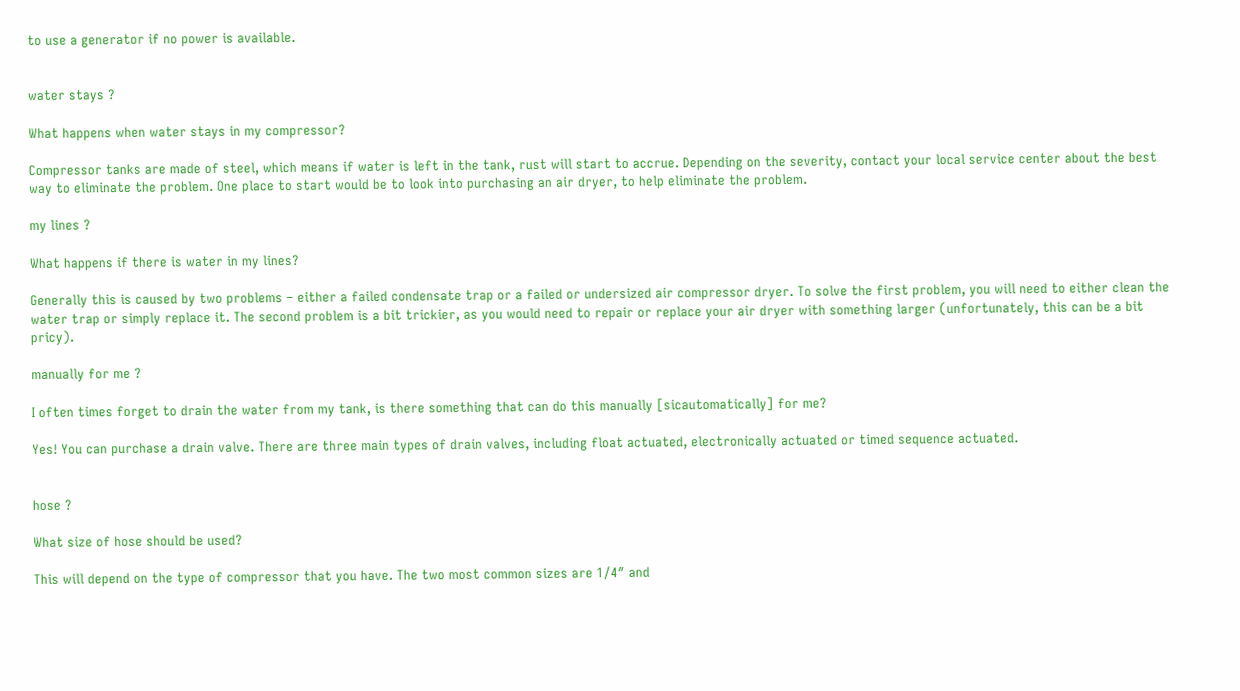to use a generator if no power is available.


water stays ?

What happens when water stays in my compressor?

Compressor tanks are made of steel, which means if water is left in the tank, rust will start to accrue. Depending on the severity, contact your local service center about the best way to eliminate the problem. One place to start would be to look into purchasing an air dryer, to help eliminate the problem.

my lines ?

What happens if there is water in my lines?

Generally this is caused by two problems – either a failed condensate trap or a failed or undersized air compressor dryer. To solve the first problem, you will need to either clean the water trap or simply replace it. The second problem is a bit trickier, as you would need to repair or replace your air dryer with something larger (unfortunately, this can be a bit pricy).

manually for me ?

I often times forget to drain the water from my tank, is there something that can do this manually [sicautomatically] for me?

Yes! You can purchase a drain valve. There are three main types of drain valves, including float actuated, electronically actuated or timed sequence actuated.


hose ?

What size of hose should be used?

This will depend on the type of compressor that you have. The two most common sizes are 1/4″ and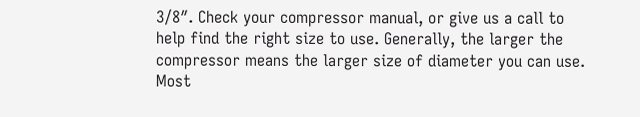3/8″. Check your compressor manual, or give us a call to help find the right size to use. Generally, the larger the compressor means the larger size of diameter you can use. Most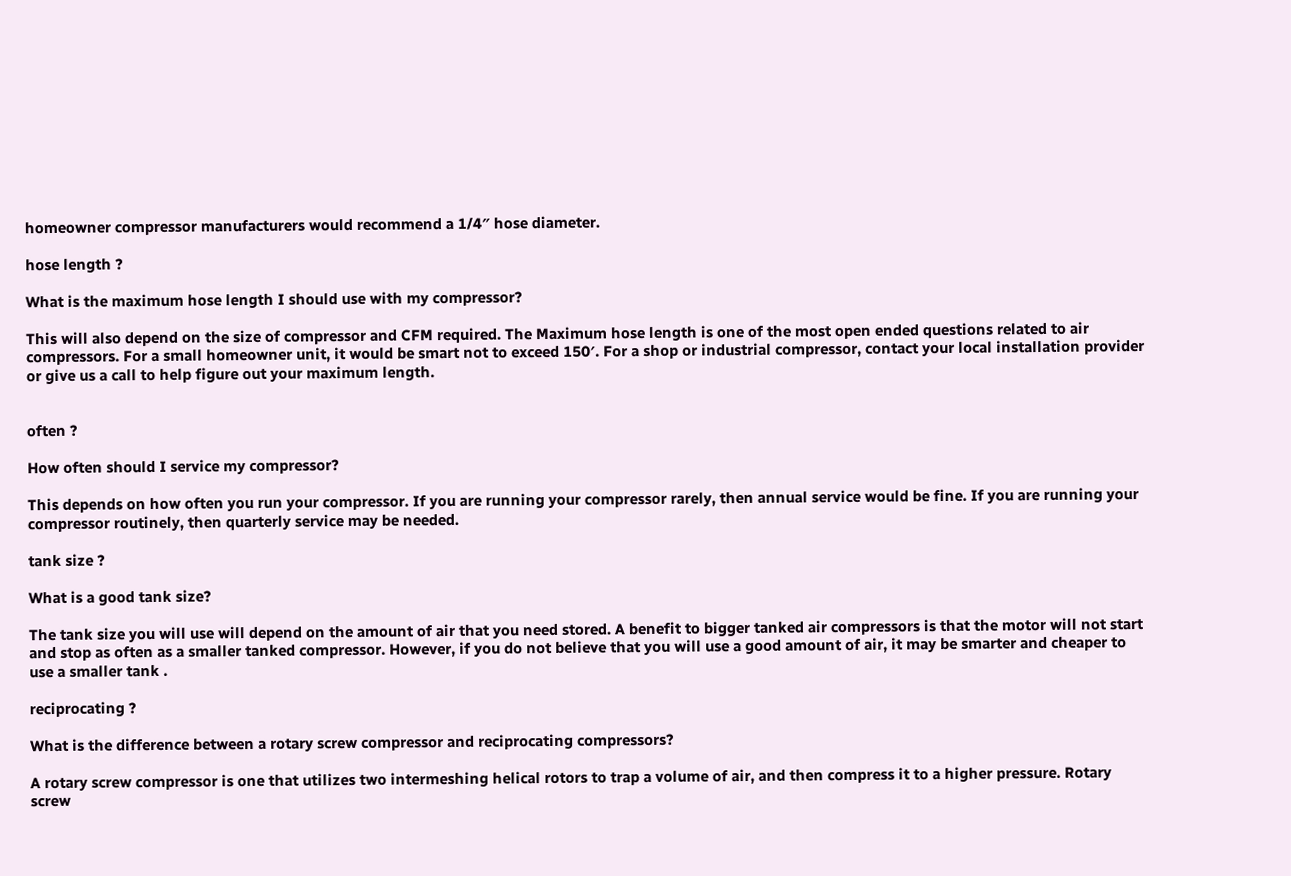homeowner compressor manufacturers would recommend a 1/4″ hose diameter.

hose length ?

What is the maximum hose length I should use with my compressor?

This will also depend on the size of compressor and CFM required. The Maximum hose length is one of the most open ended questions related to air compressors. For a small homeowner unit, it would be smart not to exceed 150′. For a shop or industrial compressor, contact your local installation provider or give us a call to help figure out your maximum length.


often ?

How often should I service my compressor?

This depends on how often you run your compressor. If you are running your compressor rarely, then annual service would be fine. If you are running your compressor routinely, then quarterly service may be needed.

tank size ?

What is a good tank size?

The tank size you will use will depend on the amount of air that you need stored. A benefit to bigger tanked air compressors is that the motor will not start and stop as often as a smaller tanked compressor. However, if you do not believe that you will use a good amount of air, it may be smarter and cheaper to use a smaller tank .

reciprocating ?

What is the difference between a rotary screw compressor and reciprocating compressors?

A rotary screw compressor is one that utilizes two intermeshing helical rotors to trap a volume of air, and then compress it to a higher pressure. Rotary screw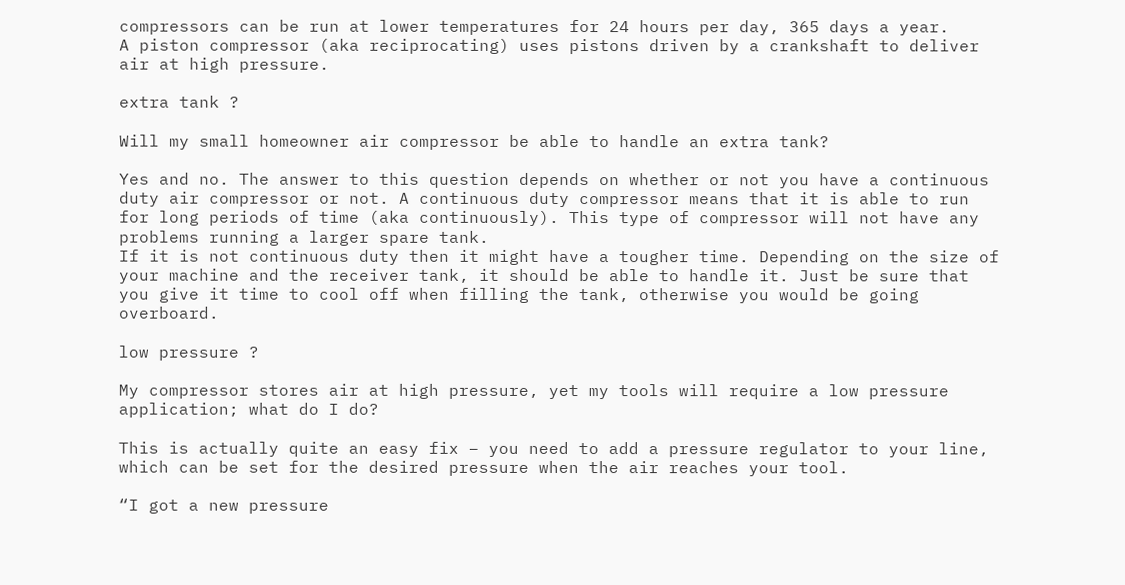compressors can be run at lower temperatures for 24 hours per day, 365 days a year.
A piston compressor (aka reciprocating) uses pistons driven by a crankshaft to deliver air at high pressure.

extra tank ?

Will my small homeowner air compressor be able to handle an extra tank?

Yes and no. The answer to this question depends on whether or not you have a continuous duty air compressor or not. A continuous duty compressor means that it is able to run for long periods of time (aka continuously). This type of compressor will not have any problems running a larger spare tank.
If it is not continuous duty then it might have a tougher time. Depending on the size of your machine and the receiver tank, it should be able to handle it. Just be sure that you give it time to cool off when filling the tank, otherwise you would be going overboard.

low pressure ?

My compressor stores air at high pressure, yet my tools will require a low pressure application; what do I do?

This is actually quite an easy fix – you need to add a pressure regulator to your line, which can be set for the desired pressure when the air reaches your tool.

“I got a new pressure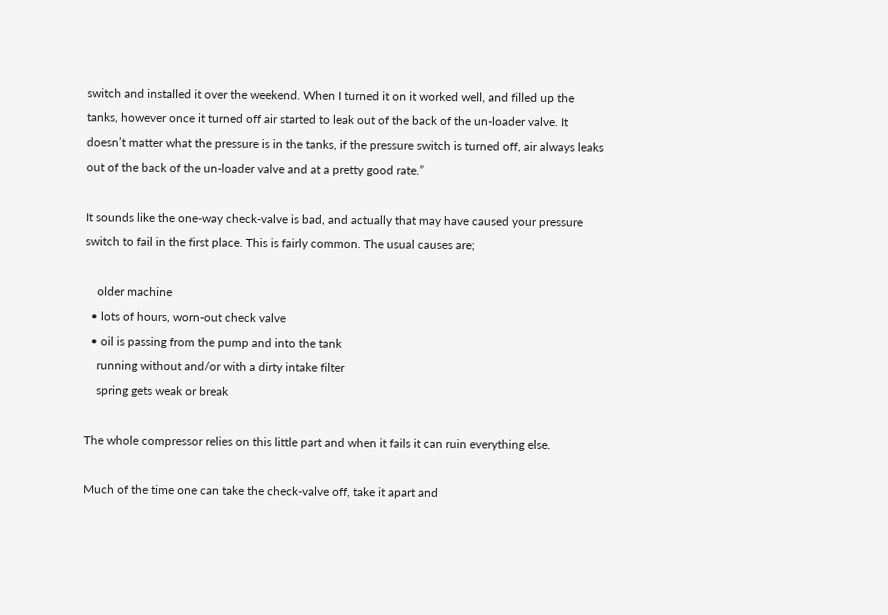switch and installed it over the weekend. When I turned it on it worked well, and filled up the tanks, however once it turned off air started to leak out of the back of the un-loader valve. It doesn’t matter what the pressure is in the tanks, if the pressure switch is turned off, air always leaks out of the back of the un-loader valve and at a pretty good rate.”

It sounds like the one-way check-valve is bad, and actually that may have caused your pressure switch to fail in the first place. This is fairly common. The usual causes are;

    older machine
  • lots of hours, worn-out check valve
  • oil is passing from the pump and into the tank
    running without and/or with a dirty intake filter
    spring gets weak or break

The whole compressor relies on this little part and when it fails it can ruin everything else.

Much of the time one can take the check-valve off, take it apart and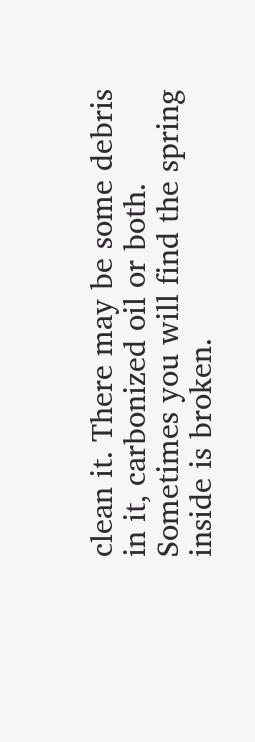clean it. There may be some debris in it, carbonized oil or both. Sometimes you will find the spring inside is broken.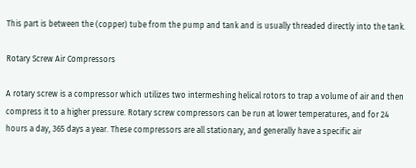This part is between the (copper) tube from the pump and tank and is usually threaded directly into the tank.

Rotary Screw Air Compressors

A rotary screw is a compressor which utilizes two intermeshing helical rotors to trap a volume of air and then compress it to a higher pressure. Rotary screw compressors can be run at lower temperatures, and for 24 hours a day, 365 days a year. These compressors are all stationary, and generally have a specific air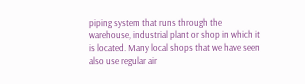piping system that runs through the warehouse, industrial plant or shop in which it is located. Many local shops that we have seen also use regular air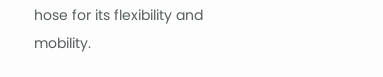hose for its flexibility and mobility.